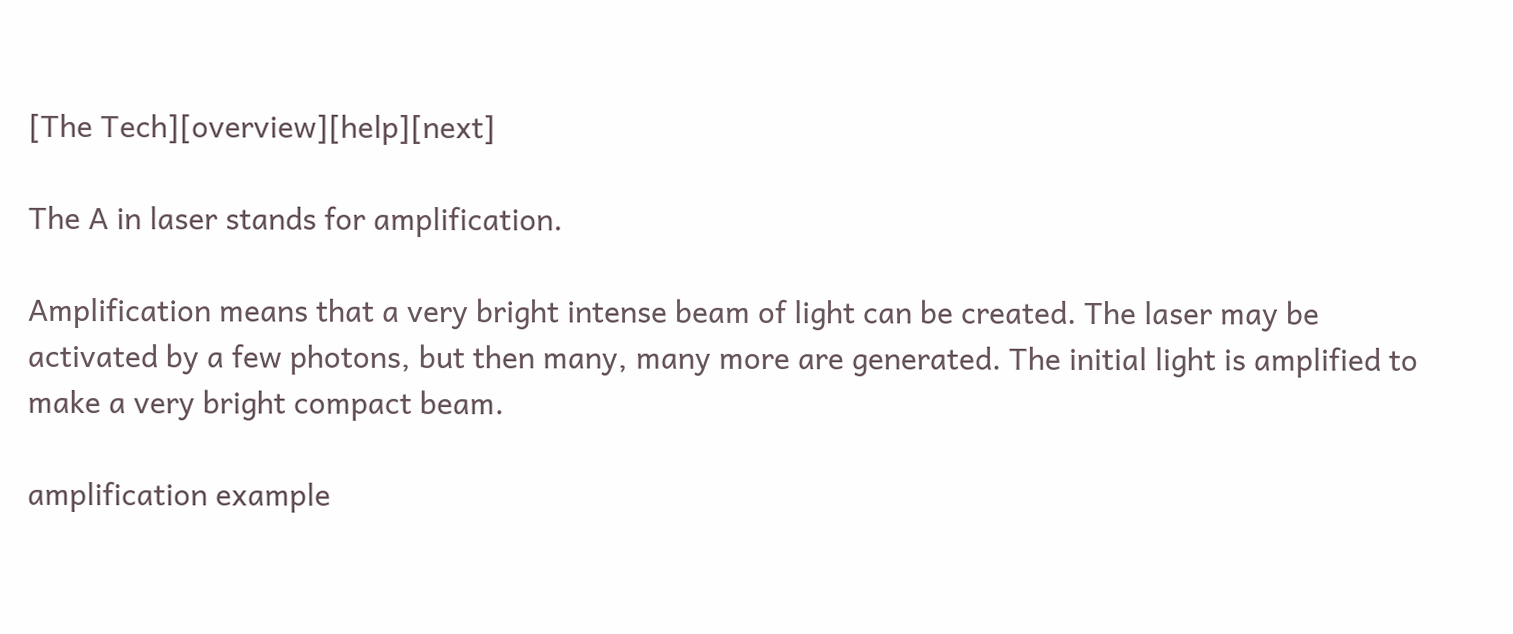[The Tech][overview][help][next]

The A in laser stands for amplification.

Amplification means that a very bright intense beam of light can be created. The laser may be activated by a few photons, but then many, many more are generated. The initial light is amplified to make a very bright compact beam.

amplification example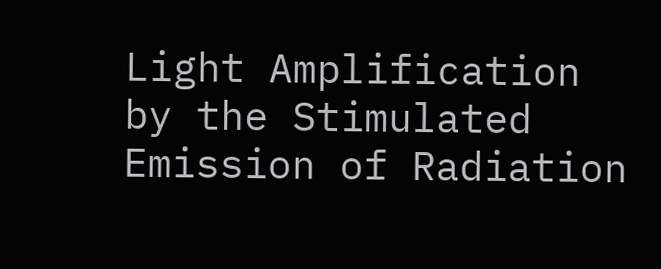Light Amplification by the Stimulated Emission of Radiation